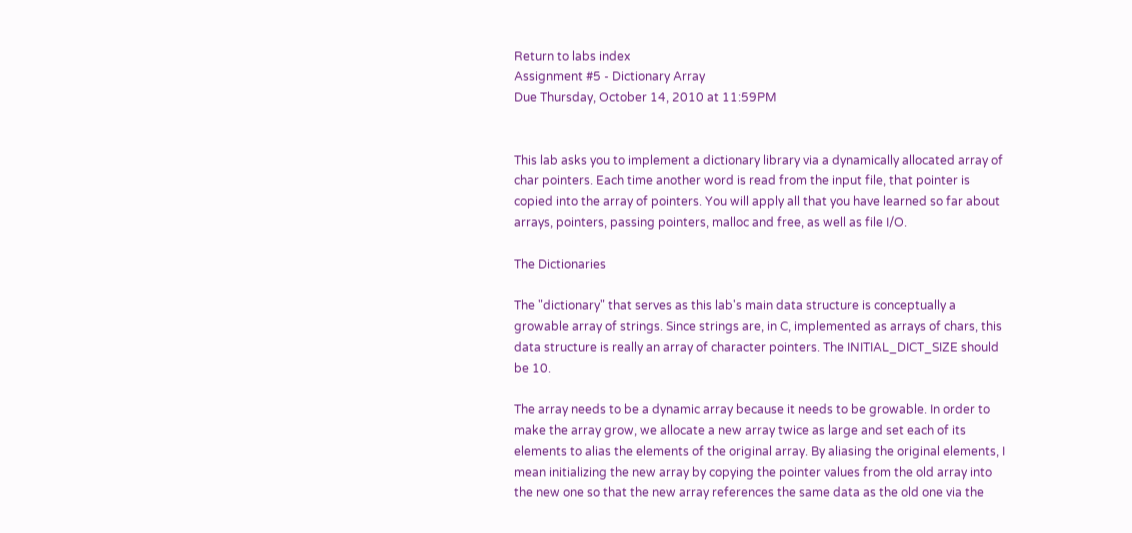Return to labs index
Assignment #5 - Dictionary Array
Due Thursday, October 14, 2010 at 11:59PM


This lab asks you to implement a dictionary library via a dynamically allocated array of char pointers. Each time another word is read from the input file, that pointer is copied into the array of pointers. You will apply all that you have learned so far about arrays, pointers, passing pointers, malloc and free, as well as file I/O.

The Dictionaries

The "dictionary" that serves as this lab's main data structure is conceptually a growable array of strings. Since strings are, in C, implemented as arrays of chars, this data structure is really an array of character pointers. The INITIAL_DICT_SIZE should be 10.

The array needs to be a dynamic array because it needs to be growable. In order to make the array grow, we allocate a new array twice as large and set each of its elements to alias the elements of the original array. By aliasing the original elements, I mean initializing the new array by copying the pointer values from the old array into the new one so that the new array references the same data as the old one via the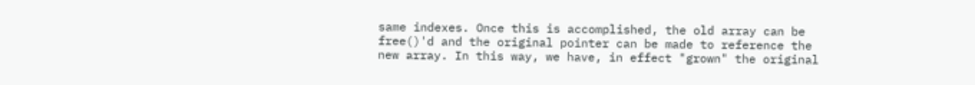same indexes. Once this is accomplished, the old array can be free()'d and the original pointer can be made to reference the new array. In this way, we have, in effect "grown" the original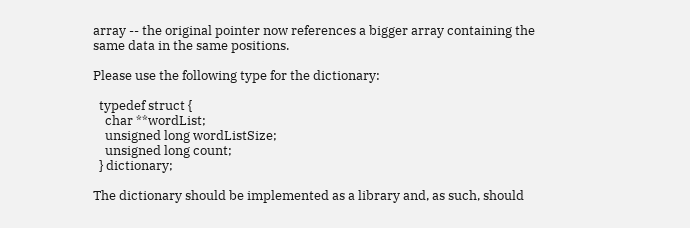array -- the original pointer now references a bigger array containing the same data in the same positions.

Please use the following type for the dictionary:

  typedef struct {
    char **wordList;
    unsigned long wordListSize;
    unsigned long count;
  } dictionary;

The dictionary should be implemented as a library and, as such, should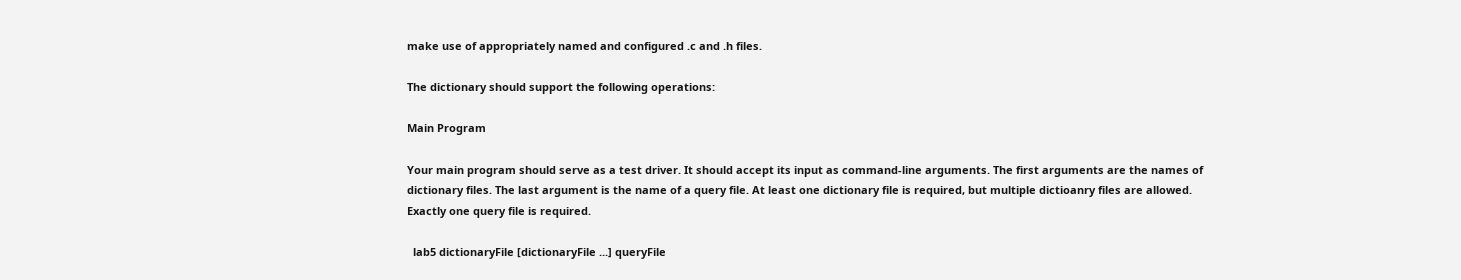make use of appropriately named and configured .c and .h files.

The dictionary should support the following operations:

Main Program

Your main program should serve as a test driver. It should accept its input as command-line arguments. The first arguments are the names of dictionary files. The last argument is the name of a query file. At least one dictionary file is required, but multiple dictioanry files are allowed. Exactly one query file is required.

  lab5 dictionaryFile [dictionaryFile ...] queryFile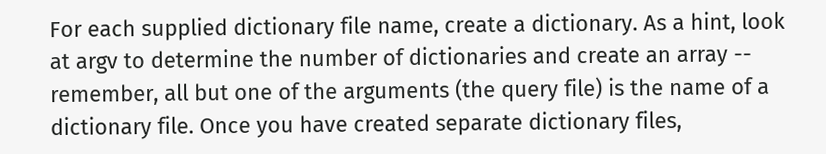For each supplied dictionary file name, create a dictionary. As a hint, look at argv to determine the number of dictionaries and create an array -- remember, all but one of the arguments (the query file) is the name of a dictionary file. Once you have created separate dictionary files,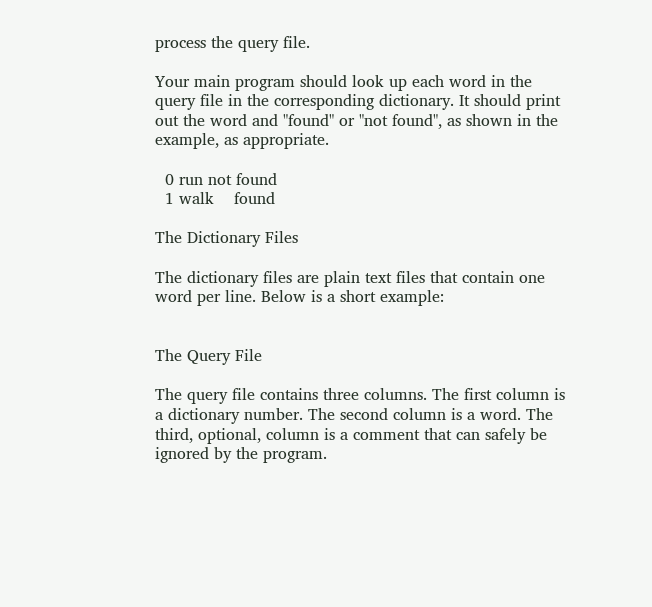process the query file.

Your main program should look up each word in the query file in the corresponding dictionary. It should print out the word and "found" or "not found", as shown in the example, as appropriate.

  0 run not found
  1 walk    found

The Dictionary Files

The dictionary files are plain text files that contain one word per line. Below is a short example:


The Query File

The query file contains three columns. The first column is a dictionary number. The second column is a word. The third, optional, column is a comment that can safely be ignored by the program.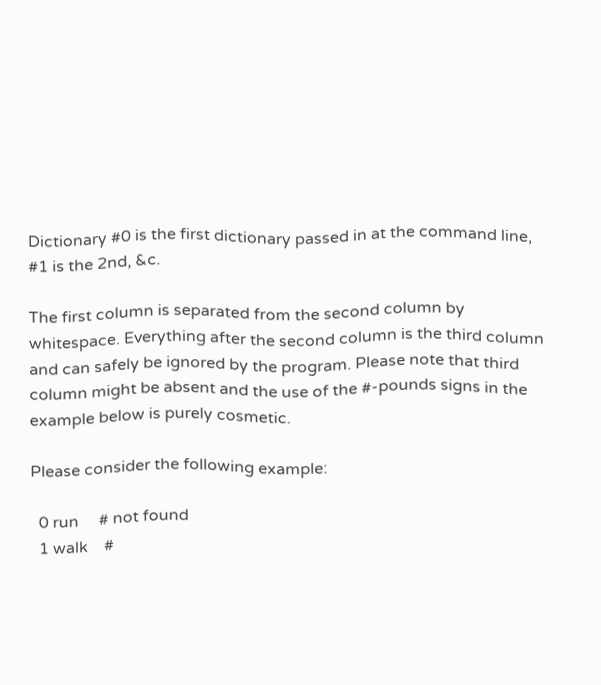Dictionary #0 is the first dictionary passed in at the command line, #1 is the 2nd, &c.

The first column is separated from the second column by whitespace. Everything after the second column is the third column and can safely be ignored by the program. Please note that third column might be absent and the use of the #-pounds signs in the example below is purely cosmetic.

Please consider the following example:

  0 run     # not found
  1 walk    #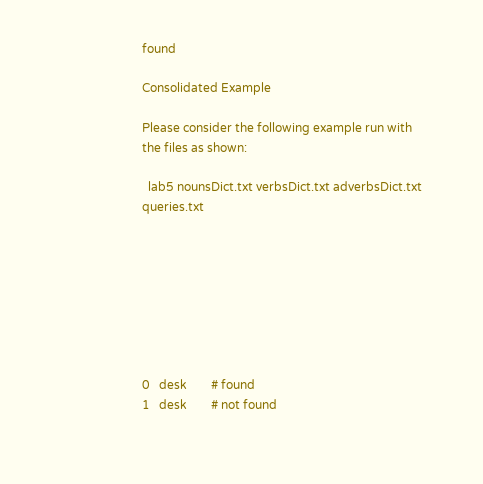found

Consolidated Example

Please consider the following example run with the files as shown:

  lab5 nounsDict.txt verbsDict.txt adverbsDict.txt queries.txt








0   desk        # found
1   desk        # not found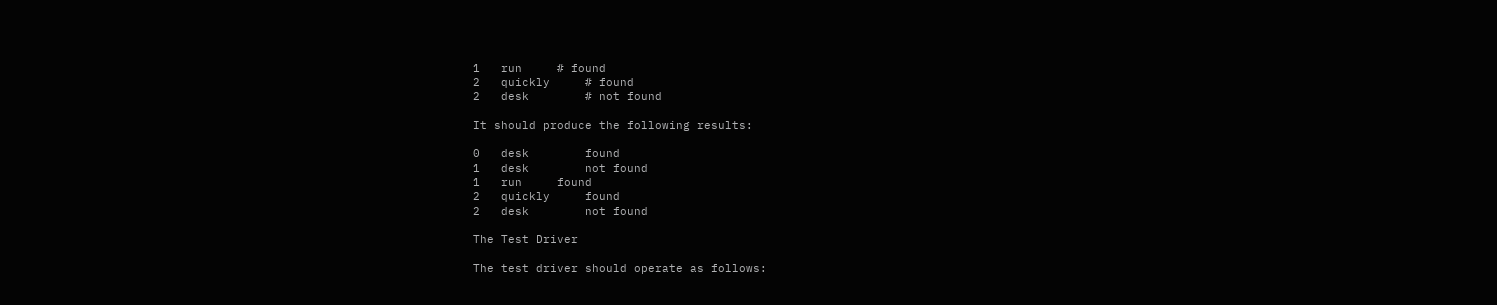1   run     # found
2   quickly     # found
2   desk        # not found

It should produce the following results:

0   desk        found
1   desk        not found
1   run     found
2   quickly     found
2   desk        not found

The Test Driver

The test driver should operate as follows: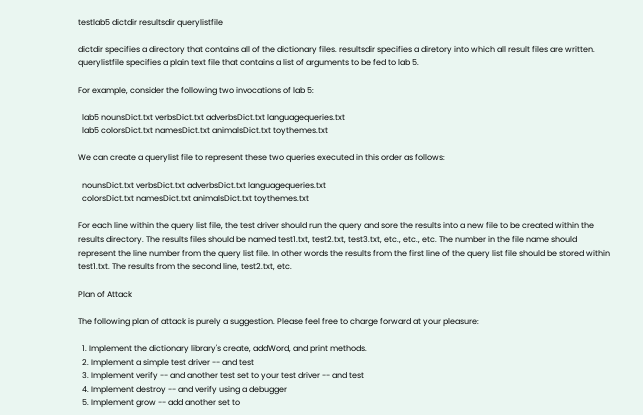testlab5 dictdir resultsdir querylistfile

dictdir specifies a directory that contains all of the dictionary files. resultsdir specifies a diretory into which all result files are written. querylistfile specifies a plain text file that contains a list of arguments to be fed to lab 5.

For example, consider the following two invocations of lab 5:

  lab5 nounsDict.txt verbsDict.txt adverbsDict.txt languagequeries.txt
  lab5 colorsDict.txt namesDict.txt animalsDict.txt toythemes.txt

We can create a querylist file to represent these two queries executed in this order as follows:

  nounsDict.txt verbsDict.txt adverbsDict.txt languagequeries.txt
  colorsDict.txt namesDict.txt animalsDict.txt toythemes.txt

For each line within the query list file, the test driver should run the query and sore the results into a new file to be created within the results directory. The results files should be named test1.txt, test2.txt, test3.txt, etc., etc., etc. The number in the file name should represent the line number from the query list file. In other words the results from the first line of the query list file should be stored within test1.txt. The results from the second line, test2.txt, etc.

Plan of Attack

The following plan of attack is purely a suggestion. Please feel free to charge forward at your pleasure:

  1. Implement the dictionary library's create, addWord, and print methods.
  2. Implement a simple test driver -- and test
  3. Implement verify -- and another test set to your test driver -- and test
  4. Implement destroy -- and verify using a debugger
  5. Implement grow -- add another set to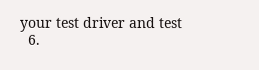your test driver and test
  6.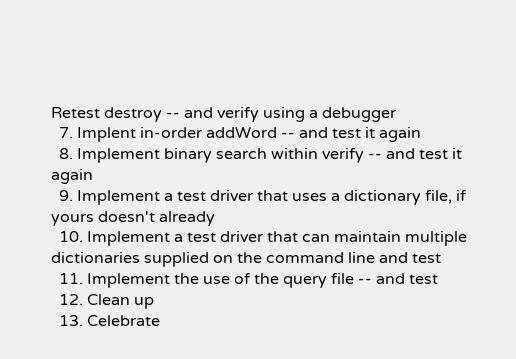Retest destroy -- and verify using a debugger
  7. Implent in-order addWord -- and test it again
  8. Implement binary search within verify -- and test it again
  9. Implement a test driver that uses a dictionary file, if yours doesn't already
  10. Implement a test driver that can maintain multiple dictionaries supplied on the command line and test
  11. Implement the use of the query file -- and test
  12. Clean up
  13. Celebrate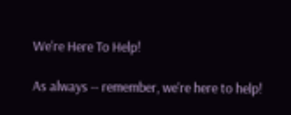We're Here To Help!

As always -- remember, we're here to help!